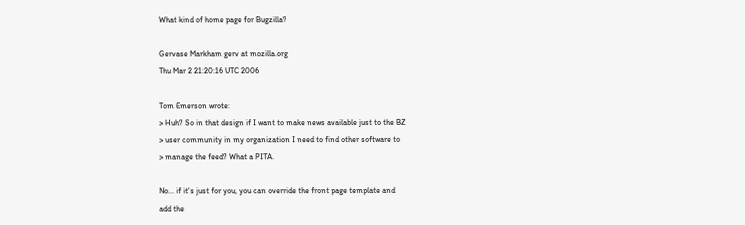What kind of home page for Bugzilla?

Gervase Markham gerv at mozilla.org
Thu Mar 2 21:20:16 UTC 2006

Tom Emerson wrote:
> Huh? So in that design if I want to make news available just to the BZ
> user community in my organization I need to find other software to
> manage the feed? What a PITA.

No... if it's just for you, you can override the front page template and
add the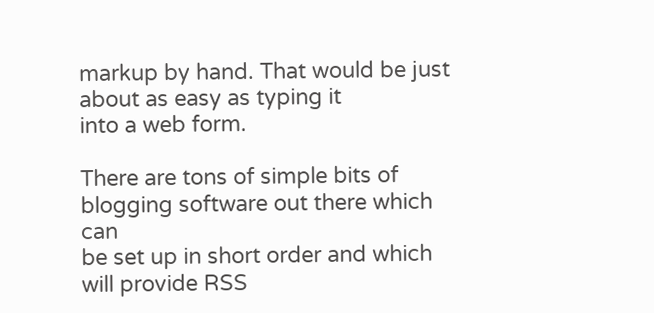markup by hand. That would be just about as easy as typing it
into a web form.

There are tons of simple bits of blogging software out there which can
be set up in short order and which will provide RSS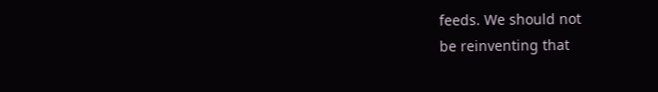feeds. We should not
be reinventing that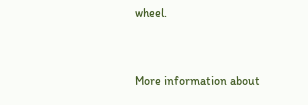wheel.


More information about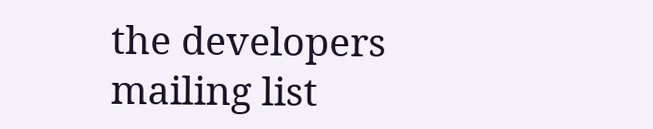the developers mailing list